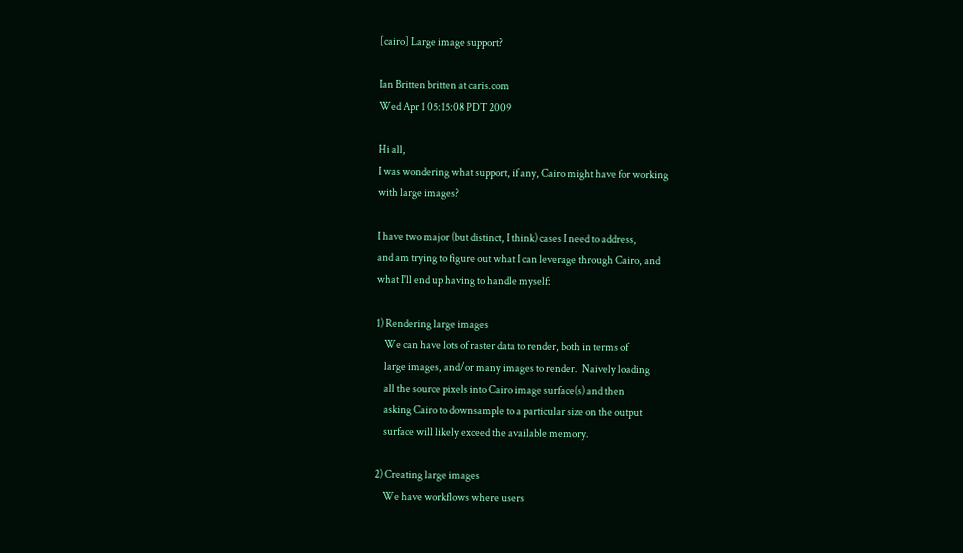[cairo] Large image support?

Ian Britten britten at caris.com
Wed Apr 1 05:15:08 PDT 2009

Hi all,
I was wondering what support, if any, Cairo might have for working
with large images?

I have two major (but distinct, I think) cases I need to address,
and am trying to figure out what I can leverage through Cairo, and
what I'll end up having to handle myself:

1) Rendering large images
    We can have lots of raster data to render, both in terms of
    large images, and/or many images to render.  Naively loading
    all the source pixels into Cairo image surface(s) and then
    asking Cairo to downsample to a particular size on the output
    surface will likely exceed the available memory.

2) Creating large images
    We have workflows where users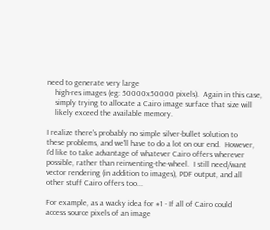need to generate very large
    high-res images (eg: 50000x50000 pixels).  Again in this case,
    simply trying to allocate a Cairo image surface that size will
    likely exceed the available memory.

I realize there's probably no simple silver-bullet solution to
these problems, and we'll have to do a lot on our end.  However,
I'd like to take advantage of whatever Cairo offers wherever
possible, rather than reinventing-the-wheel.  I still need/want
vector rendering (in addition to images), PDF output, and all
other stuff Cairo offers too...

For example, as a wacky idea for #1 - If all of Cairo could
access source pixels of an image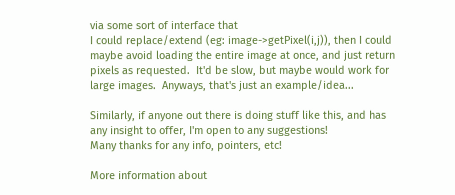via some sort of interface that
I could replace/extend (eg: image->getPixel(i,j)), then I could
maybe avoid loading the entire image at once, and just return
pixels as requested.  It'd be slow, but maybe would work for
large images.  Anyways, that's just an example/idea...

Similarly, if anyone out there is doing stuff like this, and has
any insight to offer, I'm open to any suggestions!
Many thanks for any info, pointers, etc!

More information about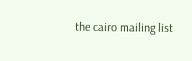the cairo mailing list